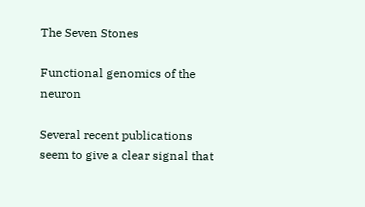The Seven Stones

Functional genomics of the neuron

Several recent publications seem to give a clear signal that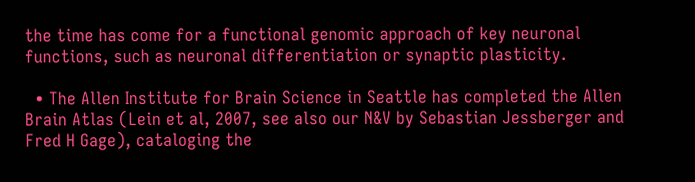the time has come for a functional genomic approach of key neuronal functions, such as neuronal differentiation or synaptic plasticity.

  • The Allen Institute for Brain Science in Seattle has completed the Allen Brain Atlas (Lein et al, 2007, see also our N&V by Sebastian Jessberger and Fred H Gage), cataloging the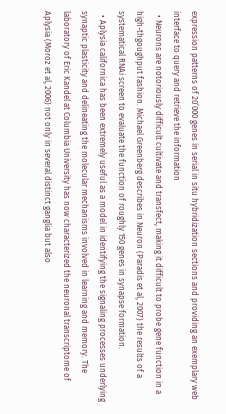expression patterns of 20’000 genes in serial in situ hybridization sections and providing an exemplary web interface to query and retrieve the information
  • Neurons are notoriously difficult cultivate and transfect, making it difficult to probe gene function in a high-thgoughput fashion. Michael Greenberg describes in Neuron (Paradis et al, 2007) the results of a systematical RNAi screen to evaluate the function of roughly 150 genes in synapse formation.
  • Aplysia californica has been extremely useful as a model in identifying the signaling processes underlying synaptic plasticity and delineating the molecular mechanisms involved in learning and memory. The laboratory of Eric Kandel at Columbia University has now characterized the neuronal transcriptome of Aplysia (Moroz et al, 2006) not only in several distinct ganglia but also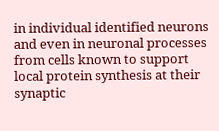in individual identified neurons and even in neuronal processes from cells known to support local protein synthesis at their synaptic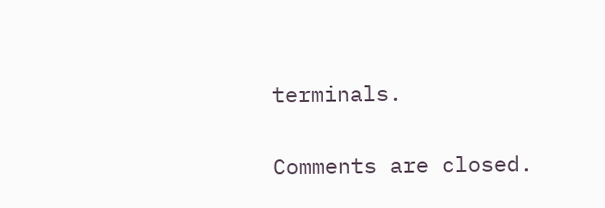terminals.


Comments are closed.